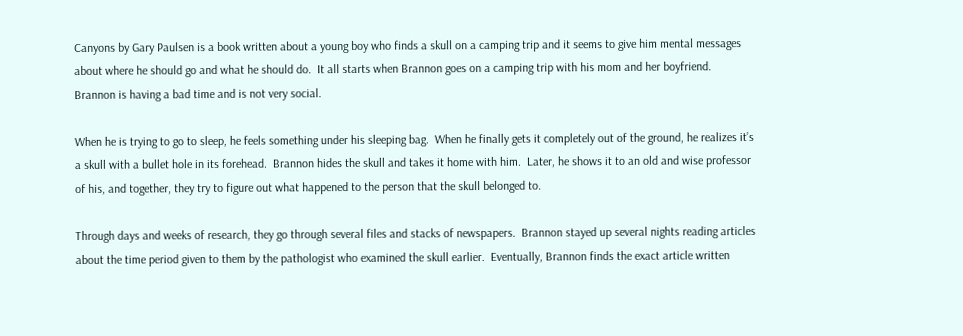Canyons by Gary Paulsen is a book written about a young boy who finds a skull on a camping trip and it seems to give him mental messages about where he should go and what he should do.  It all starts when Brannon goes on a camping trip with his mom and her boyfriend.  Brannon is having a bad time and is not very social.

When he is trying to go to sleep, he feels something under his sleeping bag.  When he finally gets it completely out of the ground, he realizes it’s a skull with a bullet hole in its forehead.  Brannon hides the skull and takes it home with him.  Later, he shows it to an old and wise professor of his, and together, they try to figure out what happened to the person that the skull belonged to.

Through days and weeks of research, they go through several files and stacks of newspapers.  Brannon stayed up several nights reading articles about the time period given to them by the pathologist who examined the skull earlier.  Eventually, Brannon finds the exact article written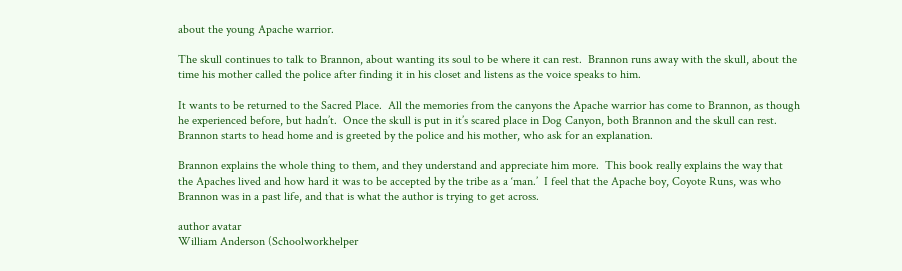about the young Apache warrior.

The skull continues to talk to Brannon, about wanting its soul to be where it can rest.  Brannon runs away with the skull, about the time his mother called the police after finding it in his closet and listens as the voice speaks to him.

It wants to be returned to the Sacred Place.  All the memories from the canyons the Apache warrior has come to Brannon, as though he experienced before, but hadn’t.  Once the skull is put in it’s scared place in Dog Canyon, both Brannon and the skull can rest.  Brannon starts to head home and is greeted by the police and his mother, who ask for an explanation.

Brannon explains the whole thing to them, and they understand and appreciate him more.  This book really explains the way that the Apaches lived and how hard it was to be accepted by the tribe as a ‘man.’  I feel that the Apache boy, Coyote Runs, was who Brannon was in a past life, and that is what the author is trying to get across.

author avatar
William Anderson (Schoolworkhelper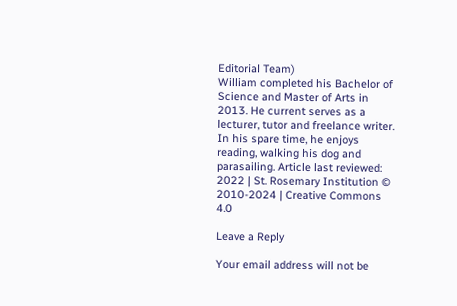Editorial Team)
William completed his Bachelor of Science and Master of Arts in 2013. He current serves as a lecturer, tutor and freelance writer. In his spare time, he enjoys reading, walking his dog and parasailing. Article last reviewed: 2022 | St. Rosemary Institution © 2010-2024 | Creative Commons 4.0

Leave a Reply

Your email address will not be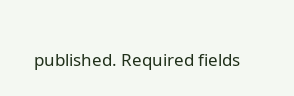published. Required fields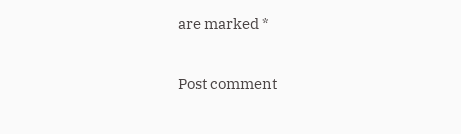are marked *

Post comment